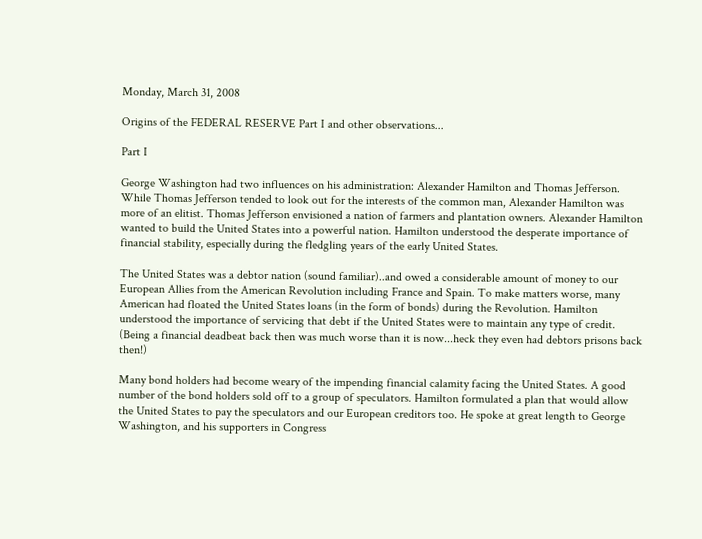Monday, March 31, 2008

Origins of the FEDERAL RESERVE Part I and other observations...

Part I

George Washington had two influences on his administration: Alexander Hamilton and Thomas Jefferson. While Thomas Jefferson tended to look out for the interests of the common man, Alexander Hamilton was more of an elitist. Thomas Jefferson envisioned a nation of farmers and plantation owners. Alexander Hamilton wanted to build the United States into a powerful nation. Hamilton understood the desperate importance of financial stability, especially during the fledgling years of the early United States.

The United States was a debtor nation (sound familiar)..and owed a considerable amount of money to our European Allies from the American Revolution including France and Spain. To make matters worse, many American had floated the United States loans (in the form of bonds) during the Revolution. Hamilton understood the importance of servicing that debt if the United States were to maintain any type of credit. (Being a financial deadbeat back then was much worse than it is now...heck they even had debtors prisons back then!)

Many bond holders had become weary of the impending financial calamity facing the United States. A good number of the bond holders sold off to a group of speculators. Hamilton formulated a plan that would allow the United States to pay the speculators and our European creditors too. He spoke at great length to George Washington, and his supporters in Congress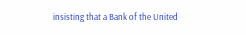insisting that a Bank of the United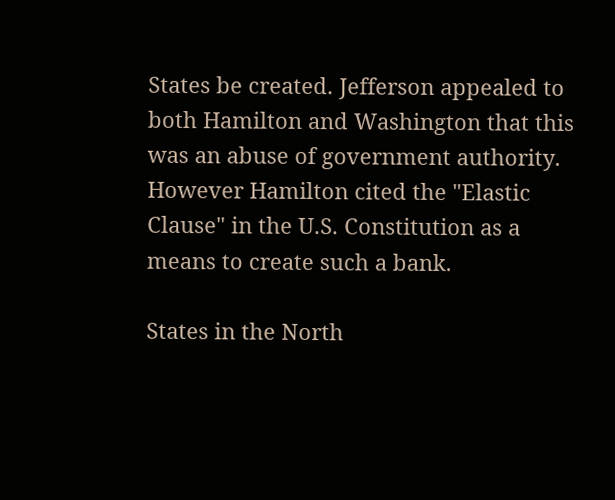States be created. Jefferson appealed to both Hamilton and Washington that this was an abuse of government authority. However Hamilton cited the "Elastic Clause" in the U.S. Constitution as a means to create such a bank.

States in the North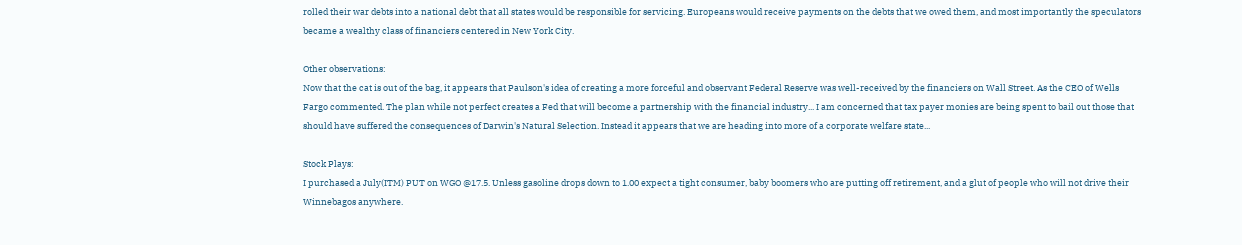rolled their war debts into a national debt that all states would be responsible for servicing. Europeans would receive payments on the debts that we owed them, and most importantly the speculators became a wealthy class of financiers centered in New York City.

Other observations:
Now that the cat is out of the bag, it appears that Paulson's idea of creating a more forceful and observant Federal Reserve was well-received by the financiers on Wall Street. As the CEO of Wells Fargo commented. The plan while not perfect creates a Fed that will become a partnership with the financial industry... I am concerned that tax payer monies are being spent to bail out those that should have suffered the consequences of Darwin's Natural Selection. Instead it appears that we are heading into more of a corporate welfare state...

Stock Plays:
I purchased a July(ITM) PUT on WGO @17.5. Unless gasoline drops down to 1.00 expect a tight consumer, baby boomers who are putting off retirement, and a glut of people who will not drive their Winnebagos anywhere.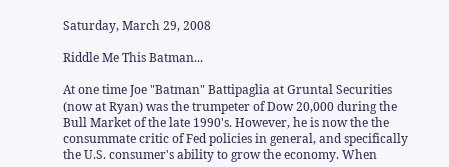Saturday, March 29, 2008

Riddle Me This Batman...

At one time Joe "Batman" Battipaglia at Gruntal Securities (now at Ryan) was the trumpeter of Dow 20,000 during the Bull Market of the late 1990's. However, he is now the the consummate critic of Fed policies in general, and specifically the U.S. consumer's ability to grow the economy. When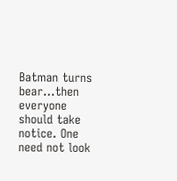Batman turns bear...then everyone should take notice. One need not look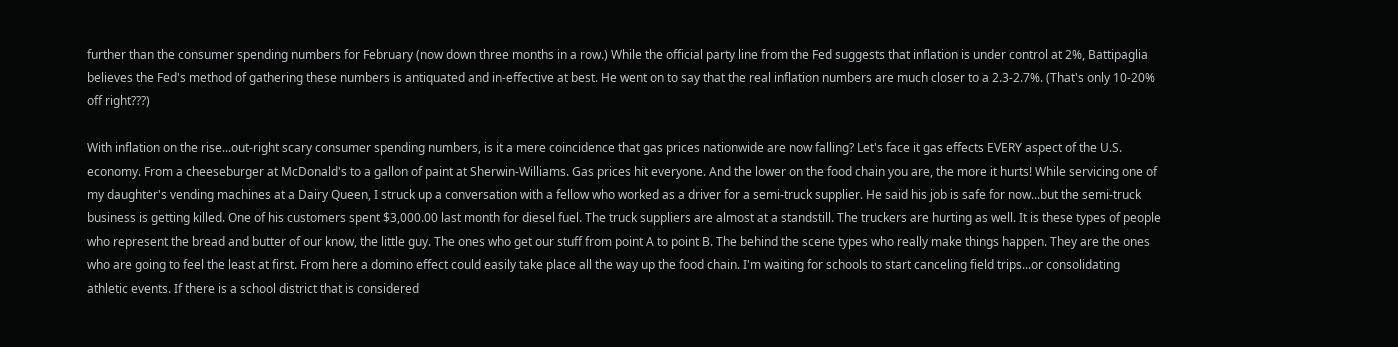further than the consumer spending numbers for February (now down three months in a row.) While the official party line from the Fed suggests that inflation is under control at 2%, Battipaglia believes the Fed's method of gathering these numbers is antiquated and in-effective at best. He went on to say that the real inflation numbers are much closer to a 2.3-2.7%. (That's only 10-20% off right???)

With inflation on the rise...out-right scary consumer spending numbers, is it a mere coincidence that gas prices nationwide are now falling? Let's face it gas effects EVERY aspect of the U.S. economy. From a cheeseburger at McDonald's to a gallon of paint at Sherwin-Williams. Gas prices hit everyone. And the lower on the food chain you are, the more it hurts! While servicing one of my daughter's vending machines at a Dairy Queen, I struck up a conversation with a fellow who worked as a driver for a semi-truck supplier. He said his job is safe for now...but the semi-truck business is getting killed. One of his customers spent $3,000.00 last month for diesel fuel. The truck suppliers are almost at a standstill. The truckers are hurting as well. It is these types of people who represent the bread and butter of our know, the little guy. The ones who get our stuff from point A to point B. The behind the scene types who really make things happen. They are the ones who are going to feel the least at first. From here a domino effect could easily take place all the way up the food chain. I'm waiting for schools to start canceling field trips...or consolidating athletic events. If there is a school district that is considered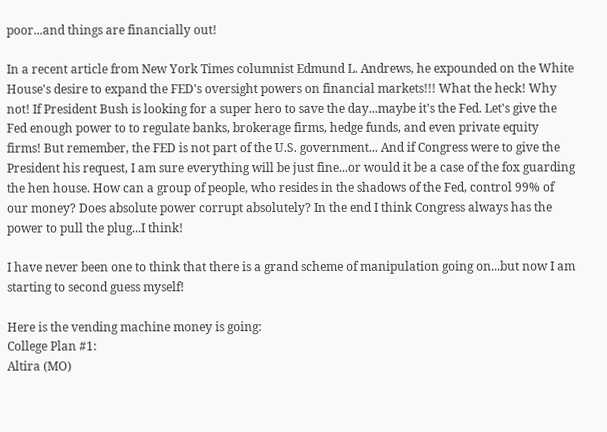poor...and things are financially out!

In a recent article from New York Times columnist Edmund L. Andrews, he expounded on the White House's desire to expand the FED's oversight powers on financial markets!!! What the heck! Why not! If President Bush is looking for a super hero to save the day...maybe it's the Fed. Let's give the Fed enough power to to regulate banks, brokerage firms, hedge funds, and even private equity firms! But remember, the FED is not part of the U.S. government... And if Congress were to give the President his request, I am sure everything will be just fine...or would it be a case of the fox guarding the hen house. How can a group of people, who resides in the shadows of the Fed, control 99% of our money? Does absolute power corrupt absolutely? In the end I think Congress always has the power to pull the plug...I think!

I have never been one to think that there is a grand scheme of manipulation going on...but now I am starting to second guess myself!

Here is the vending machine money is going:
College Plan #1:
Altira (MO)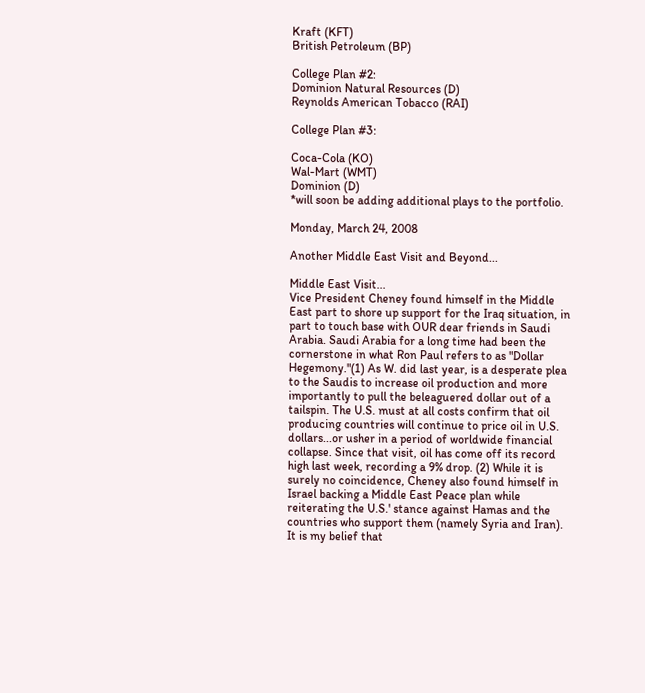Kraft (KFT)
British Petroleum (BP)

College Plan #2:
Dominion Natural Resources (D)
Reynolds American Tobacco (RAI)

College Plan #3:

Coca-Cola (KO)
Wal-Mart (WMT)
Dominion (D)
*will soon be adding additional plays to the portfolio.

Monday, March 24, 2008

Another Middle East Visit and Beyond...

Middle East Visit...
Vice President Cheney found himself in the Middle East part to shore up support for the Iraq situation, in part to touch base with OUR dear friends in Saudi Arabia. Saudi Arabia for a long time had been the cornerstone in what Ron Paul refers to as "Dollar Hegemony."(1) As W. did last year, is a desperate plea to the Saudis to increase oil production and more importantly to pull the beleaguered dollar out of a tailspin. The U.S. must at all costs confirm that oil producing countries will continue to price oil in U.S. dollars...or usher in a period of worldwide financial collapse. Since that visit, oil has come off its record high last week, recording a 9% drop. (2) While it is surely no coincidence, Cheney also found himself in Israel backing a Middle East Peace plan while reiterating the U.S.' stance against Hamas and the countries who support them (namely Syria and Iran). It is my belief that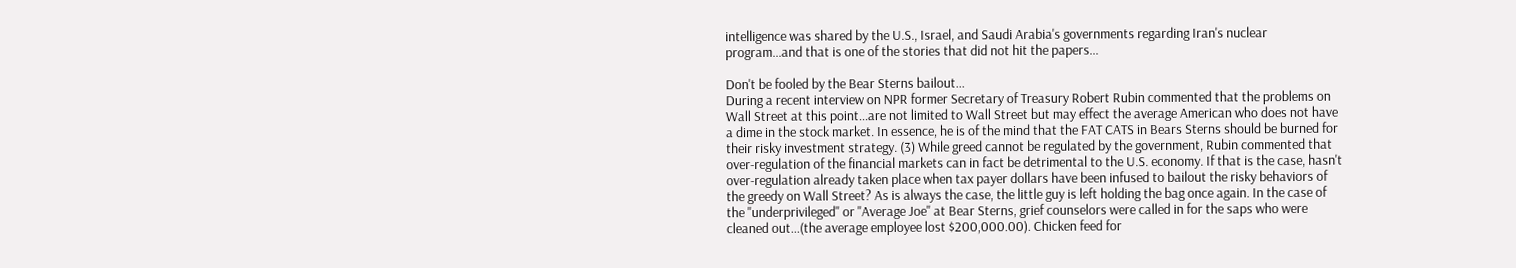intelligence was shared by the U.S., Israel, and Saudi Arabia's governments regarding Iran's nuclear program...and that is one of the stories that did not hit the papers...

Don't be fooled by the Bear Sterns bailout...
During a recent interview on NPR former Secretary of Treasury Robert Rubin commented that the problems on Wall Street at this point...are not limited to Wall Street but may effect the average American who does not have a dime in the stock market. In essence, he is of the mind that the FAT CATS in Bears Sterns should be burned for their risky investment strategy. (3) While greed cannot be regulated by the government, Rubin commented that over-regulation of the financial markets can in fact be detrimental to the U.S. economy. If that is the case, hasn't over-regulation already taken place when tax payer dollars have been infused to bailout the risky behaviors of the greedy on Wall Street? As is always the case, the little guy is left holding the bag once again. In the case of the "underprivileged" or "Average Joe" at Bear Sterns, grief counselors were called in for the saps who were cleaned out...(the average employee lost $200,000.00). Chicken feed for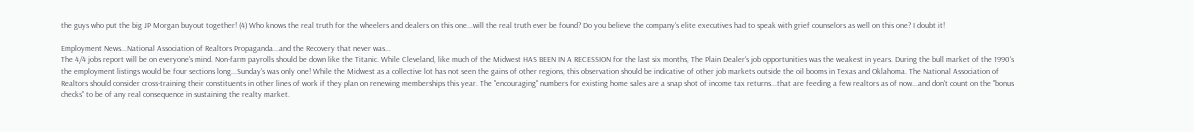the guys who put the big JP Morgan buyout together! (4) Who knows the real truth for the wheelers and dealers on this one...will the real truth ever be found? Do you believe the company's elite executives had to speak with grief counselors as well on this one? I doubt it!

Employment News...National Association of Realtors Propaganda...and the Recovery that never was...
The 4/4 jobs report will be on everyone's mind. Non-farm payrolls should be down like the Titanic. While Cleveland, like much of the Midwest HAS BEEN IN A RECESSION for the last six months, The Plain Dealer's job opportunities was the weakest in years. During the bull market of the 1990's the employment listings would be four sections long...Sunday's was only one! While the Midwest as a collective lot has not seen the gains of other regions, this observation should be indicative of other job markets outside the oil booms in Texas and Oklahoma. The National Association of Realtors should consider cross-training their constituents in other lines of work if they plan on renewing memberships this year. The "encouraging" numbers for existing home sales are a snap shot of income tax returns...that are feeding a few realtors as of now...and don't count on the "bonus checks" to be of any real consequence in sustaining the realty market.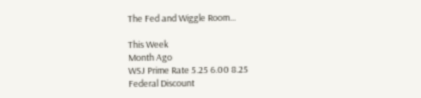The Fed and Wiggle Room...

This Week
Month Ago
WSJ Prime Rate 5.25 6.00 8.25
Federal Discount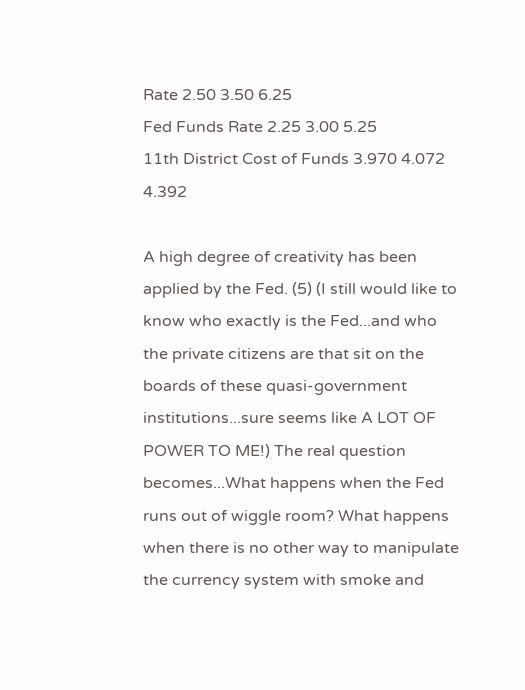Rate 2.50 3.50 6.25
Fed Funds Rate 2.25 3.00 5.25
11th District Cost of Funds 3.970 4.072 4.392

A high degree of creativity has been applied by the Fed. (5) (I still would like to know who exactly is the Fed...and who the private citizens are that sit on the boards of these quasi-government institutions...sure seems like A LOT OF POWER TO ME!) The real question becomes...What happens when the Fed runs out of wiggle room? What happens when there is no other way to manipulate the currency system with smoke and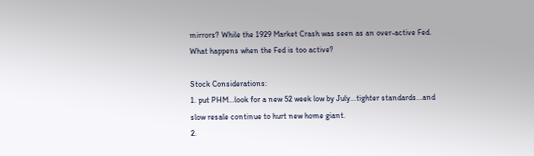mirrors? While the 1929 Market Crash was seen as an over-active Fed. What happens when the Fed is too active?

Stock Considerations:
1. put PHM...look for a new 52 week low by July...tighter standards...and slow resale continue to hurt new home giant.
2.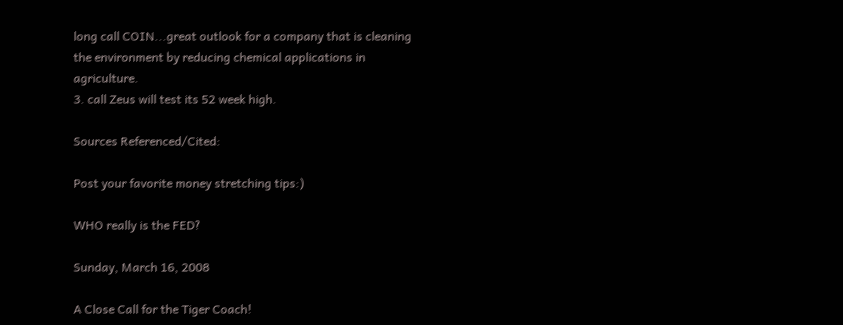long call COIN...great outlook for a company that is cleaning the environment by reducing chemical applications in agriculture.
3. call Zeus will test its 52 week high.

Sources Referenced/Cited:

Post your favorite money stretching tips:)

WHO really is the FED?

Sunday, March 16, 2008

A Close Call for the Tiger Coach!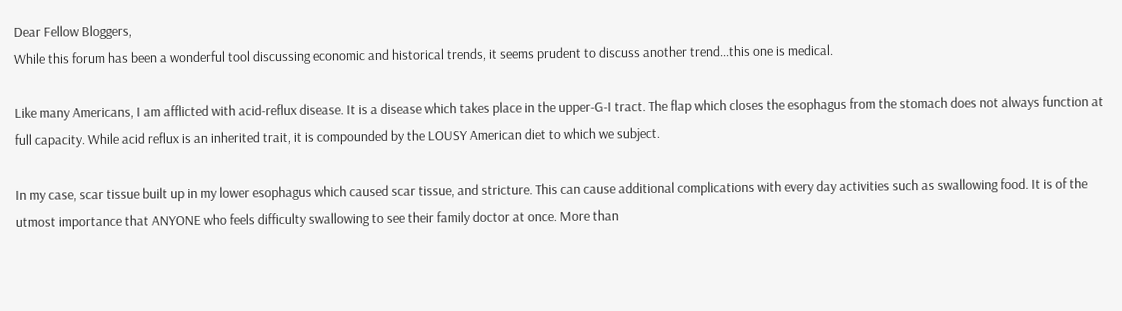Dear Fellow Bloggers,
While this forum has been a wonderful tool discussing economic and historical trends, it seems prudent to discuss another trend...this one is medical.

Like many Americans, I am afflicted with acid-reflux disease. It is a disease which takes place in the upper-G-I tract. The flap which closes the esophagus from the stomach does not always function at full capacity. While acid reflux is an inherited trait, it is compounded by the LOUSY American diet to which we subject.

In my case, scar tissue built up in my lower esophagus which caused scar tissue, and stricture. This can cause additional complications with every day activities such as swallowing food. It is of the utmost importance that ANYONE who feels difficulty swallowing to see their family doctor at once. More than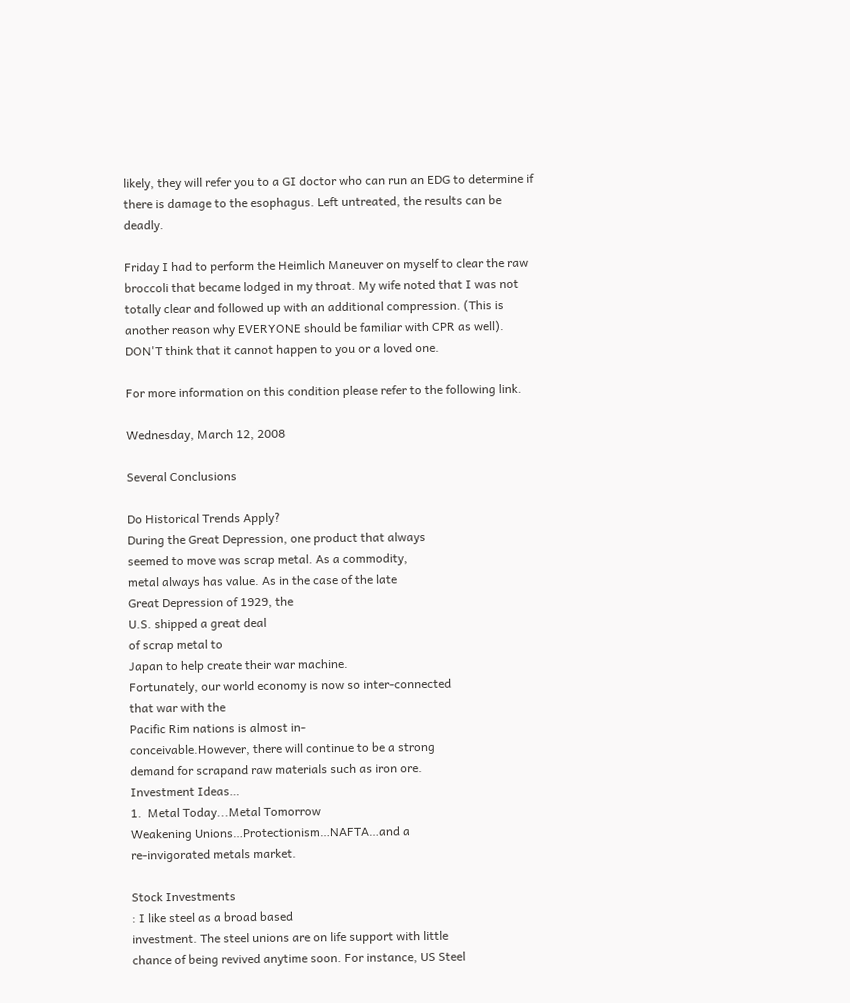likely, they will refer you to a GI doctor who can run an EDG to determine if there is damage to the esophagus. Left untreated, the results can be deadly.

Friday I had to perform the Heimlich Maneuver on myself to clear the raw broccoli that became lodged in my throat. My wife noted that I was not totally clear and followed up with an additional compression. (This is another reason why EVERYONE should be familiar with CPR as well). DON'T think that it cannot happen to you or a loved one.

For more information on this condition please refer to the following link.

Wednesday, March 12, 2008

Several Conclusions

Do Historical Trends Apply?
During the Great Depression, one product that always
seemed to move was scrap metal. As a commodity,
metal always has value. As in the case of the late
Great Depression of 1929, the
U.S. shipped a great deal
of scrap metal to
Japan to help create their war machine.
Fortunately, our world economy is now so inter-connected
that war with the
Pacific Rim nations is almost in-
conceivable.However, there will continue to be a strong
demand for scrapand raw materials such as iron ore.
Investment Ideas…
1.  Metal Today...Metal Tomorrow
Weakening Unions…Protectionism…NAFTA…and a
re-invigorated metals market.

Stock Investments
: I like steel as a broad based
investment. The steel unions are on life support with little
chance of being revived anytime soon. For instance, US Steel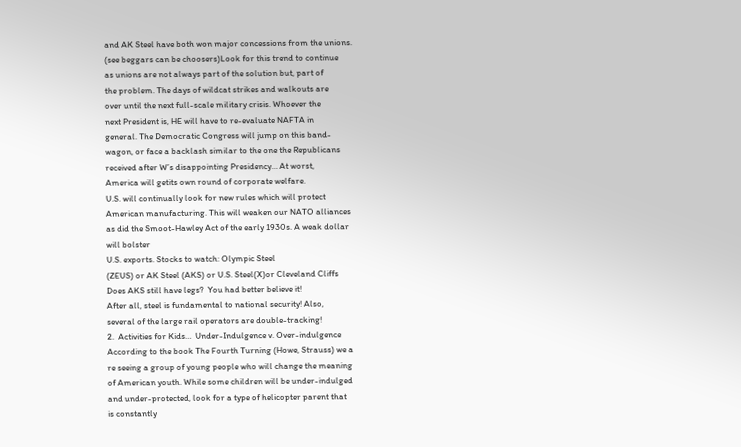and AK Steel have both won major concessions from the unions.
(see beggars can be choosers)Look for this trend to continue
as unions are not always part of the solution but, part of
the problem. The days of wildcat strikes and walkouts are
over until the next full-scale military crisis. Whoever the
next President is, HE will have to re-evaluate NAFTA in
general. The Democratic Congress will jump on this band-
wagon, or face a backlash similar to the one the Republicans
received after W’s disappointing Presidency… At worst,
America will getits own round of corporate welfare.
U.S. will continually look for new rules which will protect
American manufacturing. This will weaken our NATO alliances
as did the Smoot-Hawley Act of the early 1930s. A weak dollar
will bolster
U.S. exports. Stocks to watch: Olympic Steel
(ZEUS) or AK Steel (AKS) or U.S. Steel(X)or Cleveland Cliffs
Does AKS still have legs?  You had better believe it!
After all, steel is fundamental to national security! Also,
several of the large rail operators are double-tracking!
2.  Activities for Kids…  Under-Indulgence v. Over-indulgence
According to the book The Fourth Turning (Howe, Strauss) we a
re seeing a group of young people who will change the meaning
of American youth. While some children will be under-indulged
and under-protected, look for a type of helicopter parent that
is constantly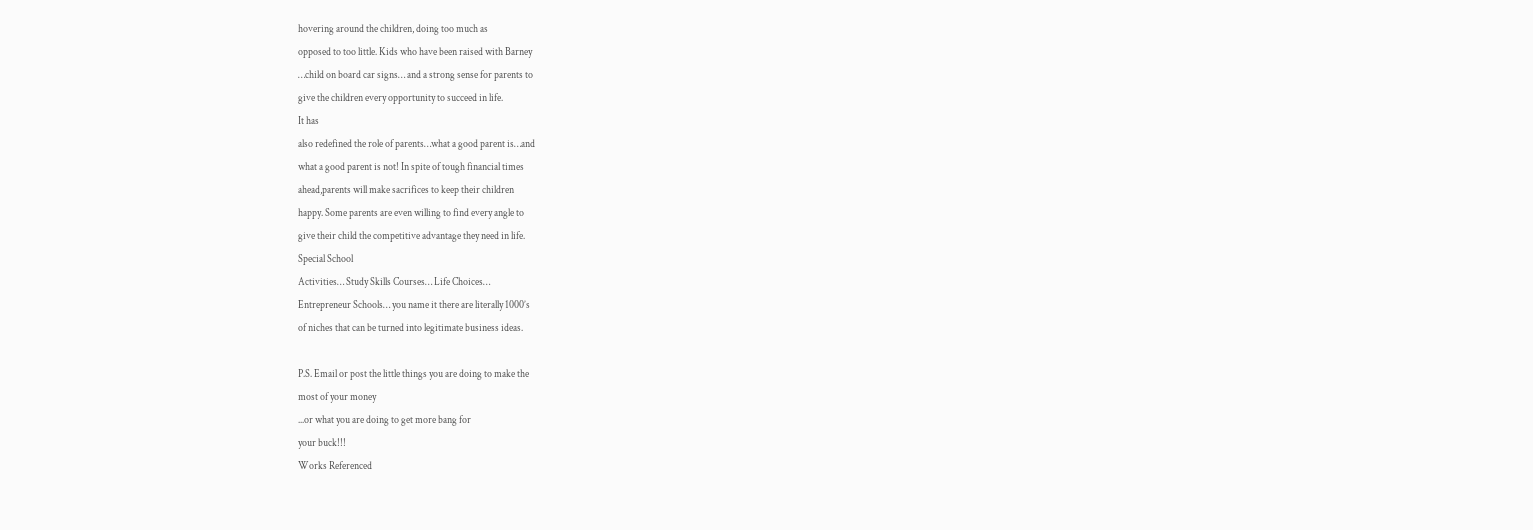hovering around the children, doing too much as
opposed to too little. Kids who have been raised with Barney
…child on board car signs… and a strong sense for parents to
give the children every opportunity to succeed in life.
It has
also redefined the role of parents…what a good parent is…and
what a good parent is not! In spite of tough financial times
ahead,parents will make sacrifices to keep their children
happy. Some parents are even willing to find every angle to
give their child the competitive advantage they need in life.
Special School
Activities… Study Skills Courses… Life Choices…
Entrepreneur Schools… you name it there are literally 1000’s
of niches that can be turned into legitimate business ideas.

P.S. Email or post the little things you are doing to make the
most of your money
...or what you are doing to get more bang for
your buck!!!
Works Referenced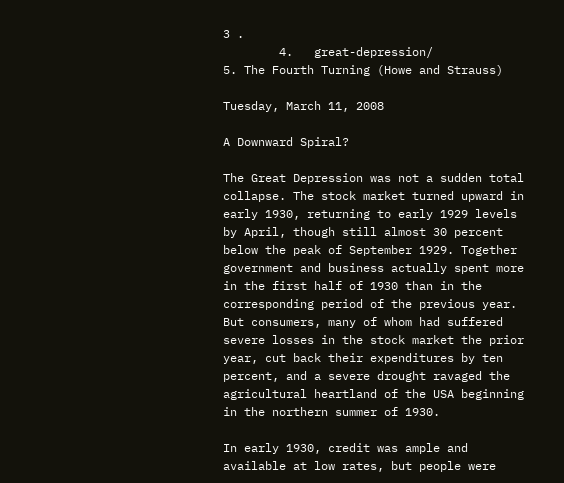3 .
        4.   great-depression/
5. The Fourth Turning (Howe and Strauss)

Tuesday, March 11, 2008

A Downward Spiral?

The Great Depression was not a sudden total collapse. The stock market turned upward in early 1930, returning to early 1929 levels by April, though still almost 30 percent below the peak of September 1929. Together government and business actually spent more in the first half of 1930 than in the corresponding period of the previous year. But consumers, many of whom had suffered severe losses in the stock market the prior year, cut back their expenditures by ten percent, and a severe drought ravaged the agricultural heartland of the USA beginning in the northern summer of 1930.

In early 1930, credit was ample and available at low rates, but people were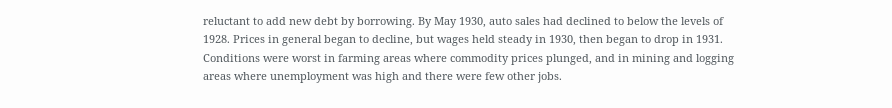reluctant to add new debt by borrowing. By May 1930, auto sales had declined to below the levels of 1928. Prices in general began to decline, but wages held steady in 1930, then began to drop in 1931. Conditions were worst in farming areas where commodity prices plunged, and in mining and logging areas where unemployment was high and there were few other jobs.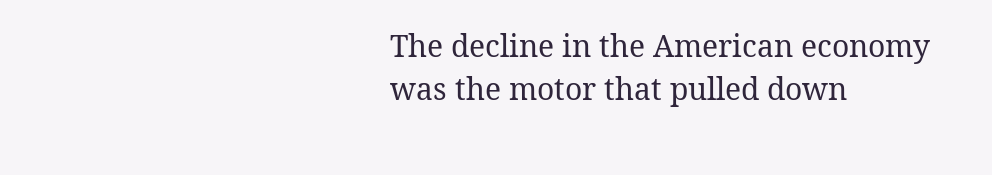The decline in the American economy was the motor that pulled down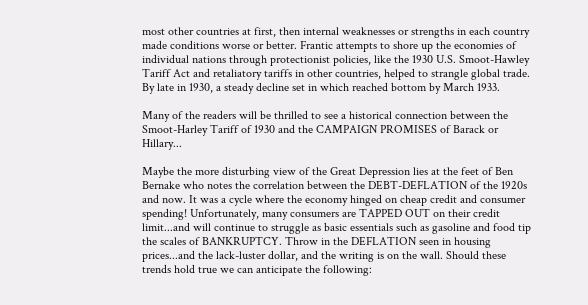most other countries at first, then internal weaknesses or strengths in each country made conditions worse or better. Frantic attempts to shore up the economies of individual nations through protectionist policies, like the 1930 U.S. Smoot-Hawley Tariff Act and retaliatory tariffs in other countries, helped to strangle global trade. By late in 1930, a steady decline set in which reached bottom by March 1933.

Many of the readers will be thrilled to see a historical connection between the Smoot-Harley Tariff of 1930 and the CAMPAIGN PROMISES of Barack or Hillary...

Maybe the more disturbing view of the Great Depression lies at the feet of Ben Bernake who notes the correlation between the DEBT-DEFLATION of the 1920s and now. It was a cycle where the economy hinged on cheap credit and consumer spending! Unfortunately, many consumers are TAPPED OUT on their credit limit...and will continue to struggle as basic essentials such as gasoline and food tip the scales of BANKRUPTCY. Throw in the DEFLATION seen in housing prices...and the lack-luster dollar, and the writing is on the wall. Should these trends hold true we can anticipate the following: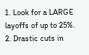1. Look for a LARGE layoffs of up to 25%.
2. Drastic cuts in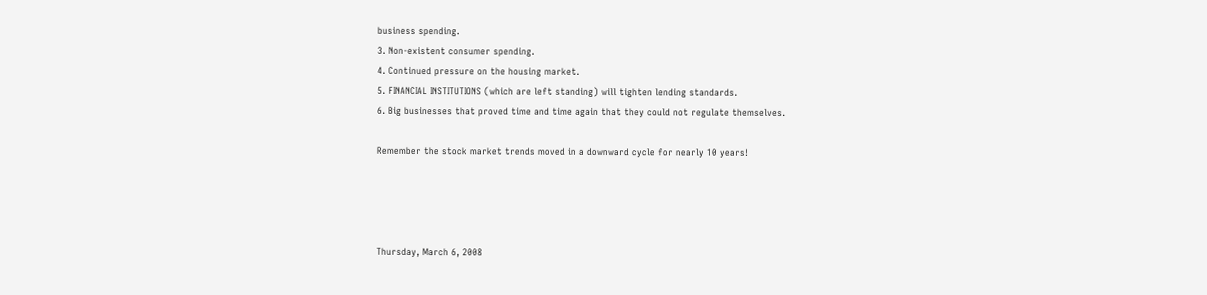business spending.
3. Non-existent consumer spending.
4. Continued pressure on the housing market.
5. FINANCIAL INSTITUTIONS (which are left standing) will tighten lending standards.
6. Big businesses that proved time and time again that they could not regulate themselves.

Remember the stock market trends moved in a downward cycle for nearly 10 years!




Thursday, March 6, 2008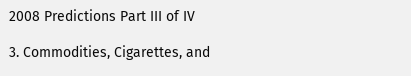2008 Predictions Part III of IV

3. Commodities, Cigarettes, and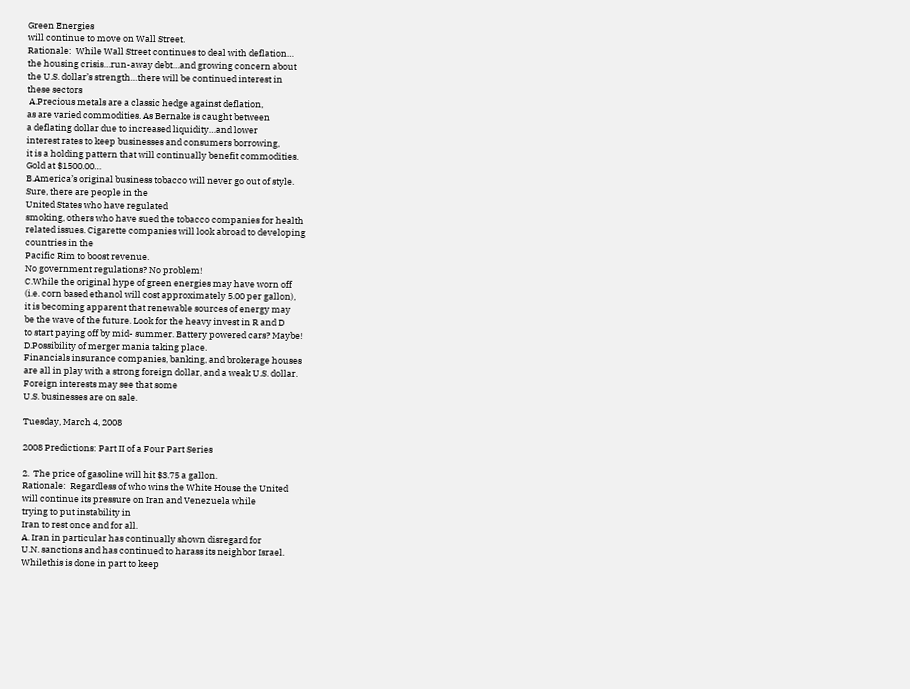Green Energies
will continue to move on Wall Street.
Rationale:  While Wall Street continues to deal with deflation…
the housing crisis…run-away debt…and growing concern about
the U.S. dollar’s strength…there will be continued interest in
these sectors
 A.Precious metals are a classic hedge against deflation,
as are varied commodities. As Bernake is caught between
a deflating dollar due to increased liquidity…and lower
interest rates to keep businesses and consumers borrowing,
it is a holding pattern that will continually benefit commodities.
Gold at $1500.00…
B.America’s original business tobacco will never go out of style.
Sure, there are people in the
United States who have regulated
smoking, others who have sued the tobacco companies for health
related issues. Cigarette companies will look abroad to developing
countries in the
Pacific Rim to boost revenue.
No government regulations? No problem!
C.While the original hype of green energies may have worn off
(i.e. corn based ethanol will cost approximately 5.00 per gallon),
it is becoming apparent that renewable sources of energy may
be the wave of the future. Look for the heavy invest in R and D
to start paying off by mid- summer. Battery powered cars? Maybe!
D.Possibility of merger mania taking place.
Financials insurance companies, banking, and brokerage houses
are all in play with a strong foreign dollar, and a weak U.S. dollar.
Foreign interests may see that some
U.S. businesses are on sale.

Tuesday, March 4, 2008

2008 Predictions: Part II of a Four Part Series

2.  The price of gasoline will hit $3.75 a gallon.
Rationale:  Regardless of who wins the White House the United
will continue its pressure on Iran and Venezuela while
trying to put instability in
Iran to rest once and for all.
A. Iran in particular has continually shown disregard for
U.N. sanctions and has continued to harass its neighbor Israel.
Whilethis is done in part to keep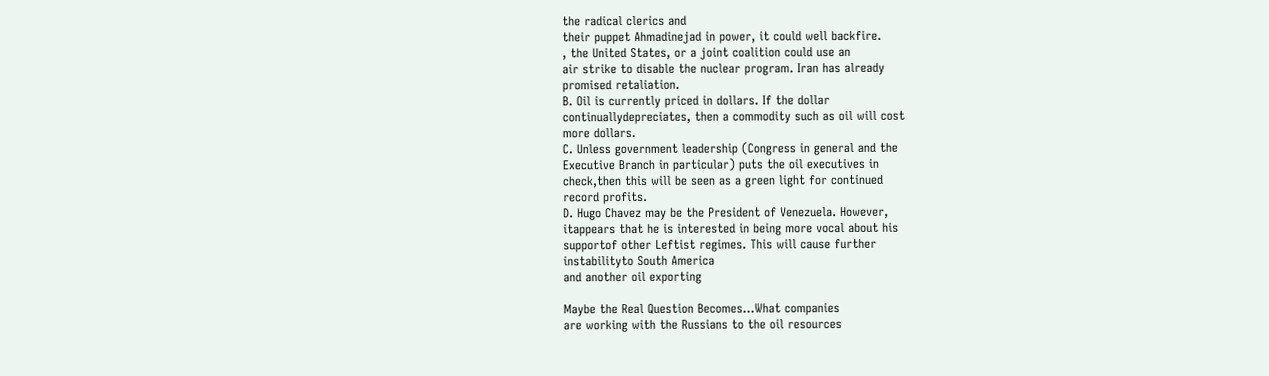the radical clerics and
their puppet Ahmadinejad in power, it could well backfire.
, the United States, or a joint coalition could use an
air strike to disable the nuclear program. Iran has already
promised retaliation.
B. Oil is currently priced in dollars. If the dollar
continuallydepreciates, then a commodity such as oil will cost
more dollars.
C. Unless government leadership (Congress in general and the
Executive Branch in particular) puts the oil executives in
check,then this will be seen as a green light for continued
record profits.
D. Hugo Chavez may be the President of Venezuela. However,
itappears that he is interested in being more vocal about his
supportof other Leftist regimes. This will cause further
instabilityto South America
and another oil exporting

Maybe the Real Question Becomes...What companies
are working with the Russians to the oil resources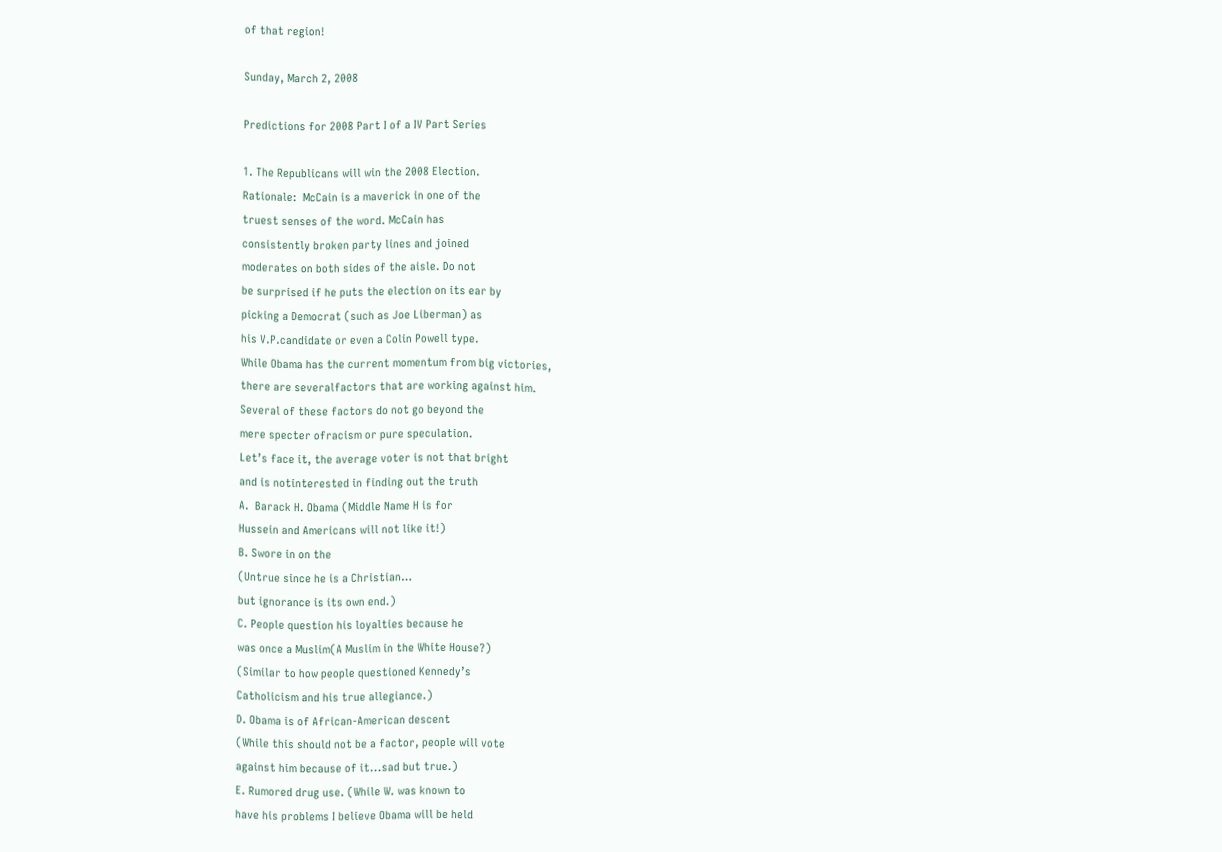of that region!

Sunday, March 2, 2008

Predictions for 2008 Part I of a IV Part Series

1. The Republicans will win the 2008 Election.
Rationale:  McCain is a maverick in one of the
truest senses of the word. McCain has
consistently broken party lines and joined
moderates on both sides of the aisle. Do not
be surprised if he puts the election on its ear by
picking a Democrat (such as Joe Liberman) as
his V.P.candidate or even a Colin Powell type.
While Obama has the current momentum from big victories,
there are severalfactors that are working against him.
Several of these factors do not go beyond the
mere specter ofracism or pure speculation.
Let’s face it, the average voter is not that bright
and is notinterested in finding out the truth
A.  Barack H. Obama (Middle Name H is for
Hussein and Americans will not like it!)
B. Swore in on the
(Untrue since he is a Christian…
but ignorance is its own end.)
C. People question his loyalties because he
was once a Muslim(A Muslim in the White House?)
(Similar to how people questioned Kennedy’s
Catholicism and his true allegiance.)
D. Obama is of African-American descent
(While this should not be a factor, people will vote
against him because of it...sad but true.)
E. Rumored drug use. (While W. was known to
have his problems I believe Obama will be held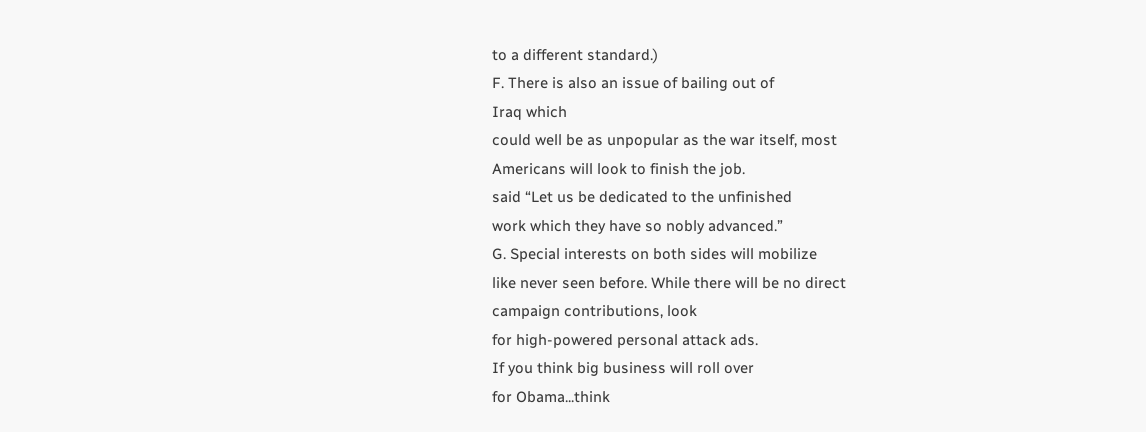to a different standard.)
F. There is also an issue of bailing out of
Iraq which
could well be as unpopular as the war itself, most
Americans will look to finish the job.
said “Let us be dedicated to the unfinished
work which they have so nobly advanced.”
G. Special interests on both sides will mobilize
like never seen before. While there will be no direct
campaign contributions, look
for high-powered personal attack ads.
If you think big business will roll over
for Obama...think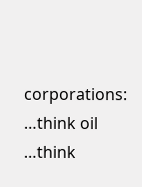corporations:
…think oil
…think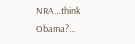NRA…think Obama?…